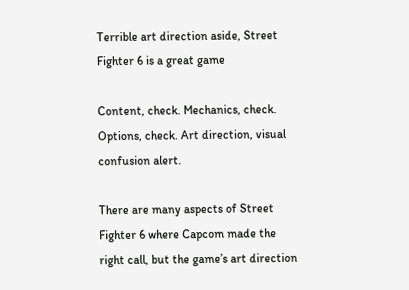Terrible art direction aside, Street Fighter 6 is a great game

Content, check. Mechanics, check. Options, check. Art direction, visual confusion alert.

There are many aspects of Street Fighter 6 where Capcom made the right call, but the game’s art direction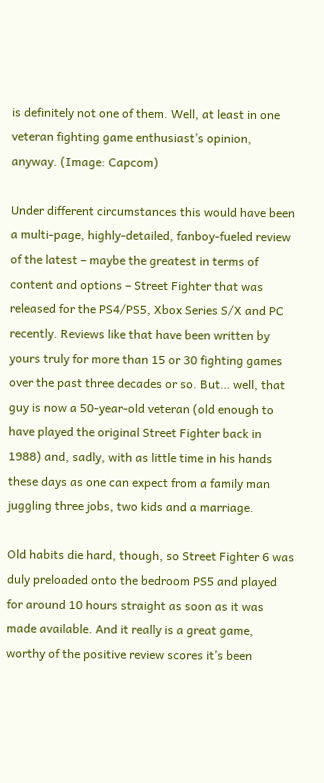is definitely not one of them. Well, at least in one veteran fighting game enthusiast’s opinion, anyway. (Image: Capcom)

Under different circumstances this would have been a multi-page, highly-detailed, fanboy-fueled review of the latest – maybe the greatest in terms of content and options – Street Fighter that was released for the PS4/PS5, Xbox Series S/X and PC recently. Reviews like that have been written by yours truly for more than 15 or 30 fighting games over the past three decades or so. But… well, that guy is now a 50-year-old veteran (old enough to have played the original Street Fighter back in 1988) and, sadly, with as little time in his hands these days as one can expect from a family man juggling three jobs, two kids and a marriage.

Old habits die hard, though, so Street Fighter 6 was duly preloaded onto the bedroom PS5 and played for around 10 hours straight as soon as it was made available. And it really is a great game, worthy of the positive review scores it’s been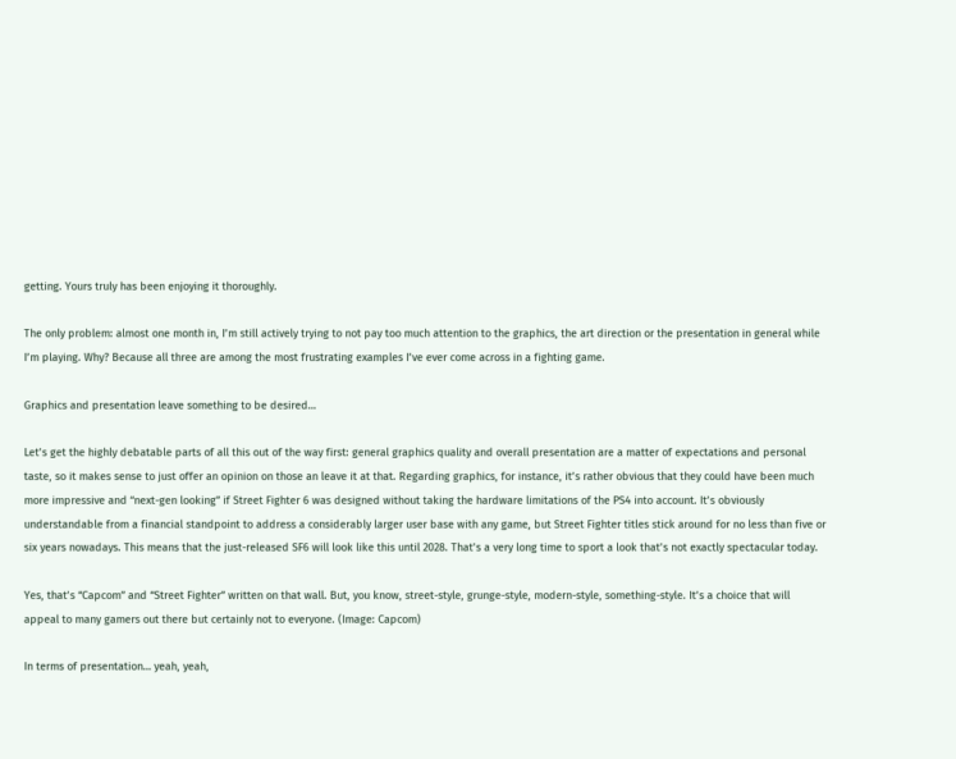getting. Yours truly has been enjoying it thoroughly.

The only problem: almost one month in, I’m still actively trying to not pay too much attention to the graphics, the art direction or the presentation in general while I’m playing. Why? Because all three are among the most frustrating examples I’ve ever come across in a fighting game.

Graphics and presentation leave something to be desired…

Let’s get the highly debatable parts of all this out of the way first: general graphics quality and overall presentation are a matter of expectations and personal taste, so it makes sense to just offer an opinion on those an leave it at that. Regarding graphics, for instance, it’s rather obvious that they could have been much more impressive and “next-gen looking” if Street Fighter 6 was designed without taking the hardware limitations of the PS4 into account. It’s obviously understandable from a financial standpoint to address a considerably larger user base with any game, but Street Fighter titles stick around for no less than five or six years nowadays. This means that the just-released SF6 will look like this until 2028. That’s a very long time to sport a look that’s not exactly spectacular today.

Yes, that’s “Capcom” and “Street Fighter” written on that wall. But, you know, street-style, grunge-style, modern-style, something-style. It’s a choice that will appeal to many gamers out there but certainly not to everyone. (Image: Capcom)

In terms of presentation… yeah, yeah,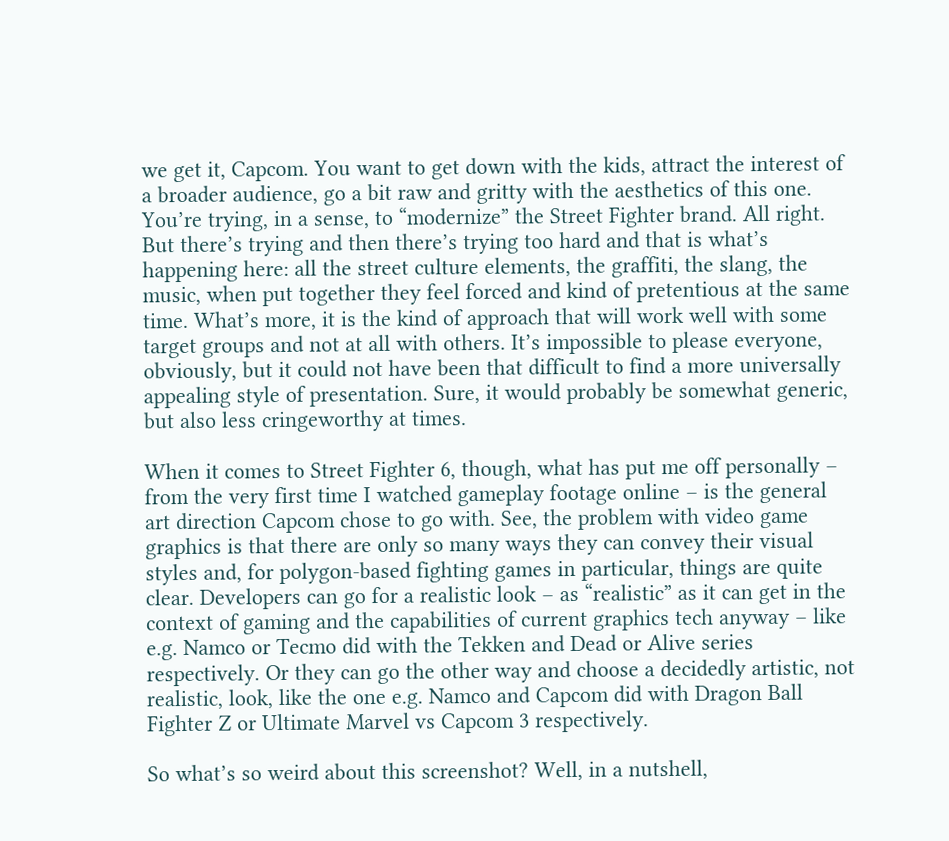we get it, Capcom. You want to get down with the kids, attract the interest of a broader audience, go a bit raw and gritty with the aesthetics of this one. You’re trying, in a sense, to “modernize” the Street Fighter brand. All right. But there’s trying and then there’s trying too hard and that is what’s happening here: all the street culture elements, the graffiti, the slang, the music, when put together they feel forced and kind of pretentious at the same time. What’s more, it is the kind of approach that will work well with some target groups and not at all with others. It’s impossible to please everyone, obviously, but it could not have been that difficult to find a more universally appealing style of presentation. Sure, it would probably be somewhat generic, but also less cringeworthy at times.

When it comes to Street Fighter 6, though, what has put me off personally – from the very first time I watched gameplay footage online – is the general art direction Capcom chose to go with. See, the problem with video game graphics is that there are only so many ways they can convey their visual styles and, for polygon-based fighting games in particular, things are quite clear. Developers can go for a realistic look – as “realistic” as it can get in the context of gaming and the capabilities of current graphics tech anyway – like e.g. Namco or Tecmo did with the Tekken and Dead or Alive series respectively. Or they can go the other way and choose a decidedly artistic, not realistic, look, like the one e.g. Namco and Capcom did with Dragon Ball Fighter Z or Ultimate Marvel vs Capcom 3 respectively.

So what’s so weird about this screenshot? Well, in a nutshell,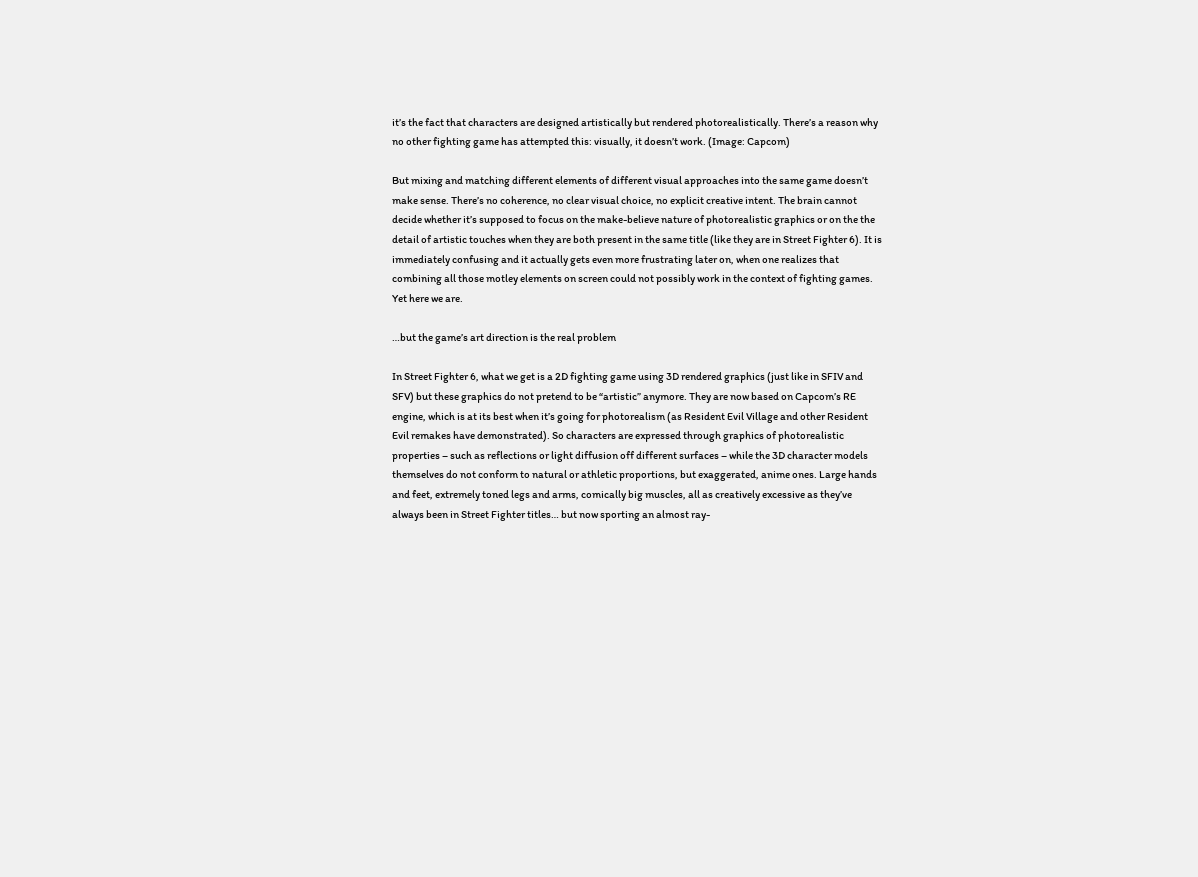it’s the fact that characters are designed artistically but rendered photorealistically. There’s a reason why no other fighting game has attempted this: visually, it doesn’t work. (Image: Capcom)

But mixing and matching different elements of different visual approaches into the same game doesn’t make sense. There’s no coherence, no clear visual choice, no explicit creative intent. The brain cannot decide whether it’s supposed to focus on the make-believe nature of photorealistic graphics or on the the detail of artistic touches when they are both present in the same title (like they are in Street Fighter 6). It is immediately confusing and it actually gets even more frustrating later on, when one realizes that combining all those motley elements on screen could not possibly work in the context of fighting games. Yet here we are.

…but the game’s art direction is the real problem

In Street Fighter 6, what we get is a 2D fighting game using 3D rendered graphics (just like in SFIV and SFV) but these graphics do not pretend to be “artistic” anymore. They are now based on Capcom’s RE engine, which is at its best when it’s going for photorealism (as Resident Evil Village and other Resident Evil remakes have demonstrated). So characters are expressed through graphics of photorealistic properties – such as reflections or light diffusion off different surfaces – while the 3D character models themselves do not conform to natural or athletic proportions, but exaggerated, anime ones. Large hands and feet, extremely toned legs and arms, comically big muscles, all as creatively excessive as they’ve always been in Street Fighter titles… but now sporting an almost ray-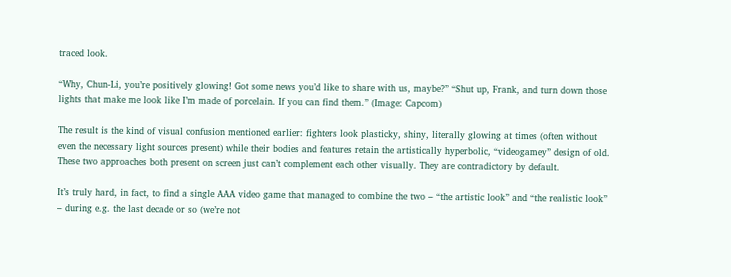traced look.

“Why, Chun-Li, you’re positively glowing! Got some news you’d like to share with us, maybe?” “Shut up, Frank, and turn down those lights that make me look like I’m made of porcelain. If you can find them.” (Image: Capcom)

The result is the kind of visual confusion mentioned earlier: fighters look plasticky, shiny, literally glowing at times (often without even the necessary light sources present) while their bodies and features retain the artistically hyperbolic, “videogamey” design of old. These two approaches both present on screen just can’t complement each other visually. They are contradictory by default.

It’s truly hard, in fact, to find a single AAA video game that managed to combine the two – “the artistic look” and “the realistic look” – during e.g. the last decade or so (we’re not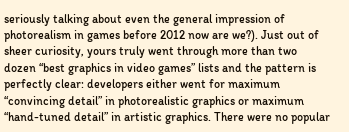seriously talking about even the general impression of photorealism in games before 2012 now are we?). Just out of sheer curiosity, yours truly went through more than two dozen “best graphics in video games” lists and the pattern is perfectly clear: developers either went for maximum “convincing detail” in photorealistic graphics or maximum “hand-tuned detail” in artistic graphics. There were no popular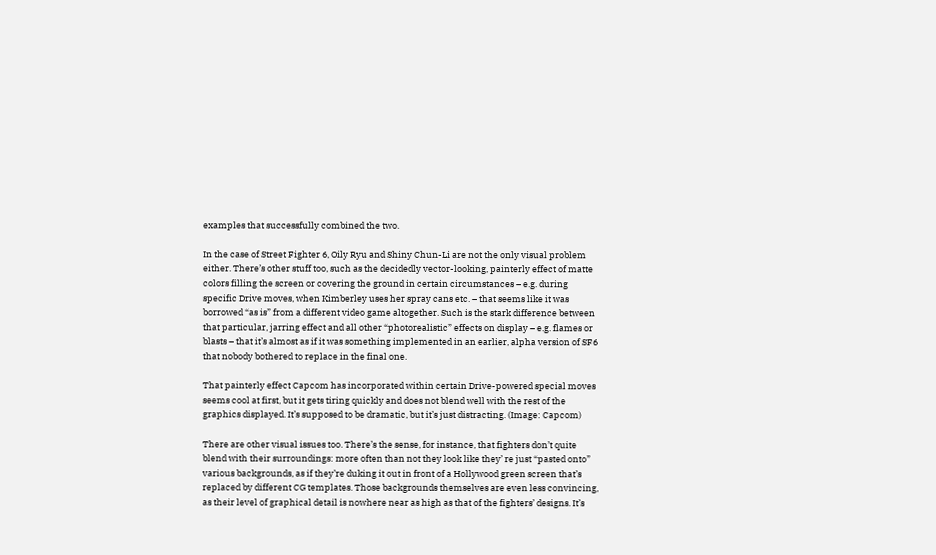examples that successfully combined the two.

In the case of Street Fighter 6, Oily Ryu and Shiny Chun-Li are not the only visual problem either. There’s other stuff too, such as the decidedly vector-looking, painterly effect of matte colors filling the screen or covering the ground in certain circumstances – e.g. during specific Drive moves, when Kimberley uses her spray cans etc. – that seems like it was borrowed “as is” from a different video game altogether. Such is the stark difference between that particular, jarring effect and all other “photorealistic” effects on display – e.g. flames or blasts – that it’s almost as if it was something implemented in an earlier, alpha version of SF6 that nobody bothered to replace in the final one.

That painterly effect Capcom has incorporated within certain Drive-powered special moves seems cool at first, but it gets tiring quickly and does not blend well with the rest of the graphics displayed. It’s supposed to be dramatic, but it’s just distracting. (Image: Capcom)

There are other visual issues too. There’s the sense, for instance, that fighters don’t quite blend with their surroundings: more often than not they look like they’ re just “pasted onto” various backgrounds, as if they’re duking it out in front of a Hollywood green screen that’s replaced by different CG templates. Those backgrounds themselves are even less convincing, as their level of graphical detail is nowhere near as high as that of the fighters’ designs. It’s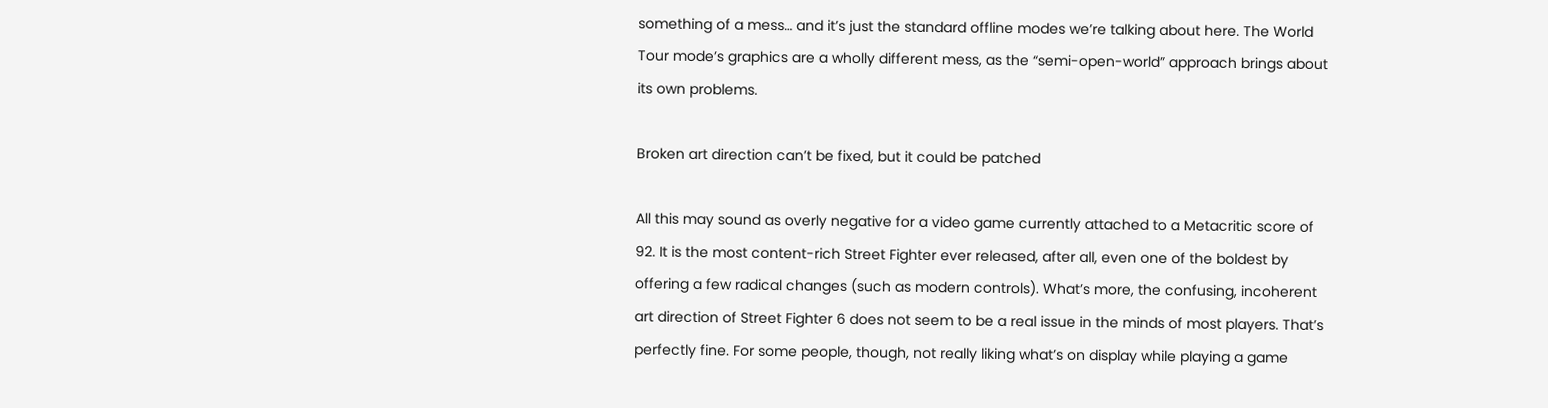something of a mess… and it’s just the standard offline modes we’re talking about here. The World Tour mode’s graphics are a wholly different mess, as the “semi-open-world” approach brings about its own problems.

Broken art direction can’t be fixed, but it could be patched

All this may sound as overly negative for a video game currently attached to a Metacritic score of 92. It is the most content-rich Street Fighter ever released, after all, even one of the boldest by offering a few radical changes (such as modern controls). What’s more, the confusing, incoherent art direction of Street Fighter 6 does not seem to be a real issue in the minds of most players. That’s perfectly fine. For some people, though, not really liking what’s on display while playing a game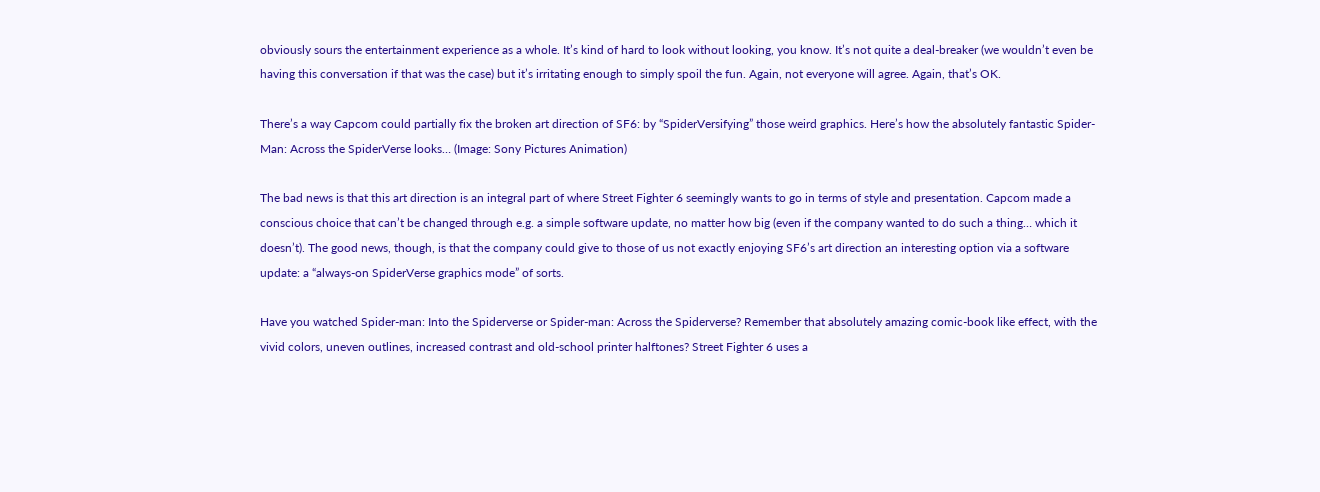obviously sours the entertainment experience as a whole. It’s kind of hard to look without looking, you know. It’s not quite a deal-breaker (we wouldn’t even be having this conversation if that was the case) but it’s irritating enough to simply spoil the fun. Again, not everyone will agree. Again, that’s OK.

There’s a way Capcom could partially fix the broken art direction of SF6: by “SpiderVersifying” those weird graphics. Here’s how the absolutely fantastic Spider-Man: Across the SpiderVerse looks… (Image: Sony Pictures Animation)

The bad news is that this art direction is an integral part of where Street Fighter 6 seemingly wants to go in terms of style and presentation. Capcom made a conscious choice that can’t be changed through e.g. a simple software update, no matter how big (even if the company wanted to do such a thing… which it doesn’t). The good news, though, is that the company could give to those of us not exactly enjoying SF6’s art direction an interesting option via a software update: a “always-on SpiderVerse graphics mode” of sorts.

Have you watched Spider-man: Into the Spiderverse or Spider-man: Across the Spiderverse? Remember that absolutely amazing comic-book like effect, with the vivid colors, uneven outlines, increased contrast and old-school printer halftones? Street Fighter 6 uses a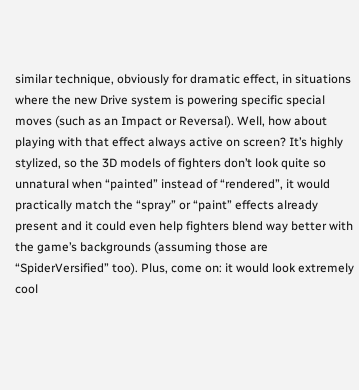similar technique, obviously for dramatic effect, in situations where the new Drive system is powering specific special moves (such as an Impact or Reversal). Well, how about playing with that effect always active on screen? It’s highly stylized, so the 3D models of fighters don’t look quite so unnatural when “painted” instead of “rendered”, it would practically match the “spray” or “paint” effects already present and it could even help fighters blend way better with the game’s backgrounds (assuming those are “SpiderVersified” too). Plus, come on: it would look extremely cool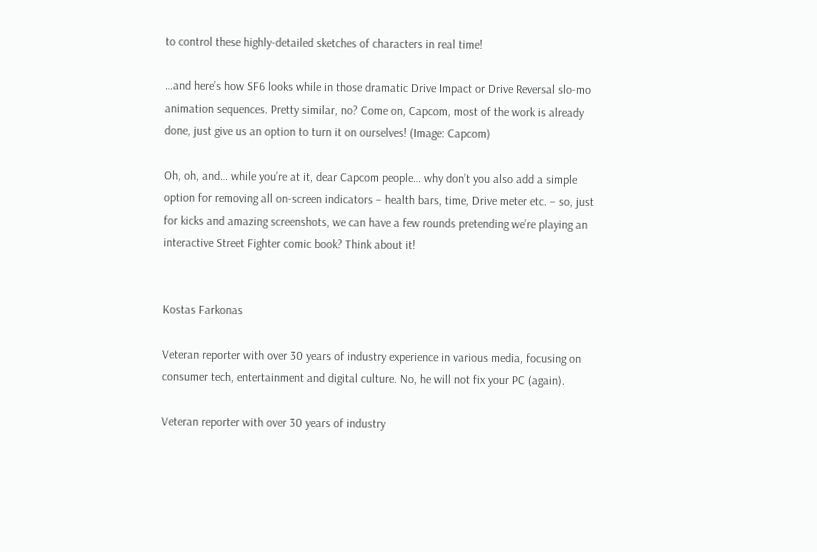to control these highly-detailed sketches of characters in real time!

…and here’s how SF6 looks while in those dramatic Drive Impact or Drive Reversal slo-mo animation sequences. Pretty similar, no? Come on, Capcom, most of the work is already done, just give us an option to turn it on ourselves! (Image: Capcom)

Oh, oh, and… while you’re at it, dear Capcom people… why don’t you also add a simple option for removing all on-screen indicators – health bars, time, Drive meter etc. – so, just for kicks and amazing screenshots, we can have a few rounds pretending we’re playing an interactive Street Fighter comic book? Think about it!


Kostas Farkonas

Veteran reporter with over 30 years of industry experience in various media, focusing on consumer tech, entertainment and digital culture. No, he will not fix your PC (again).

Veteran reporter with over 30 years of industry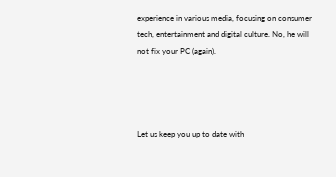experience in various media, focusing on consumer tech, entertainment and digital culture. No, he will not fix your PC (again).




Let us keep you up to date with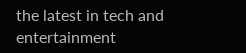the latest in tech and entertainment